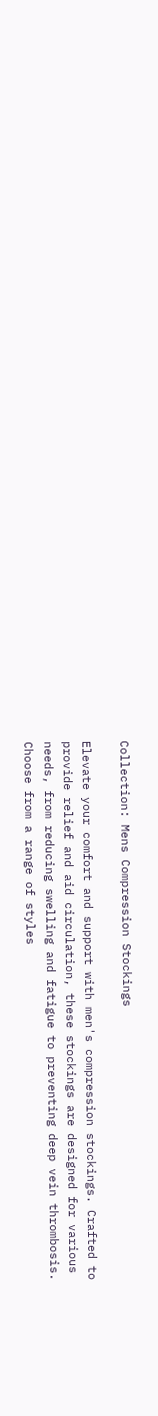Collection: Mens Compression Stockings

Elevate your comfort and support with men's compression stockings. Crafted to provide relief and aid circulation, these stockings are designed for various needs, from reducing swelling and fatigue to preventing deep vein thrombosis. Choose from a range of styles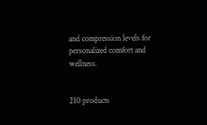and compression levels for personalized comfort and wellness.


210 products